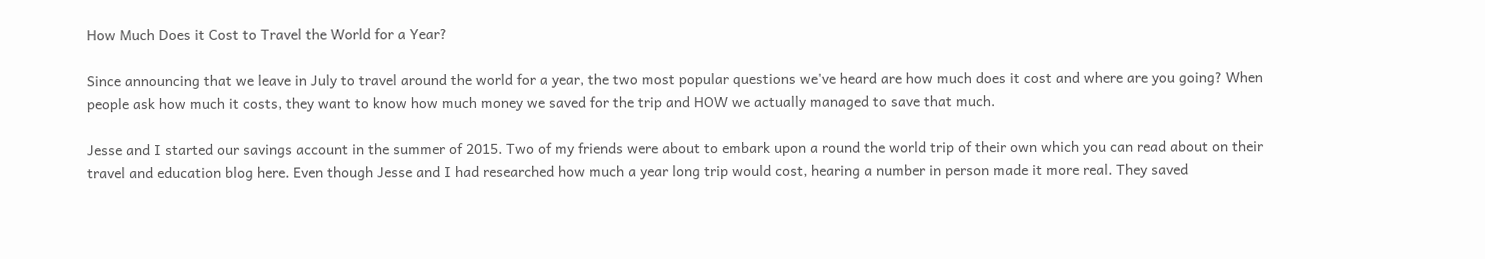How Much Does it Cost to Travel the World for a Year?

Since announcing that we leave in July to travel around the world for a year, the two most popular questions we've heard are how much does it cost and where are you going? When people ask how much it costs, they want to know how much money we saved for the trip and HOW we actually managed to save that much.

Jesse and I started our savings account in the summer of 2015. Two of my friends were about to embark upon a round the world trip of their own which you can read about on their travel and education blog here. Even though Jesse and I had researched how much a year long trip would cost, hearing a number in person made it more real. They saved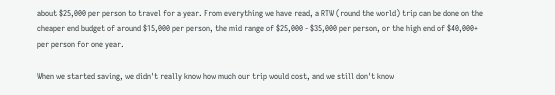about $25,000 per person to travel for a year. From everything we have read, a RTW (round the world) trip can be done on the cheaper end budget of around $15,000 per person, the mid range of $25,000 - $35,000 per person, or the high end of $40,000+ per person for one year.

When we started saving, we didn't really know how much our trip would cost, and we still don't know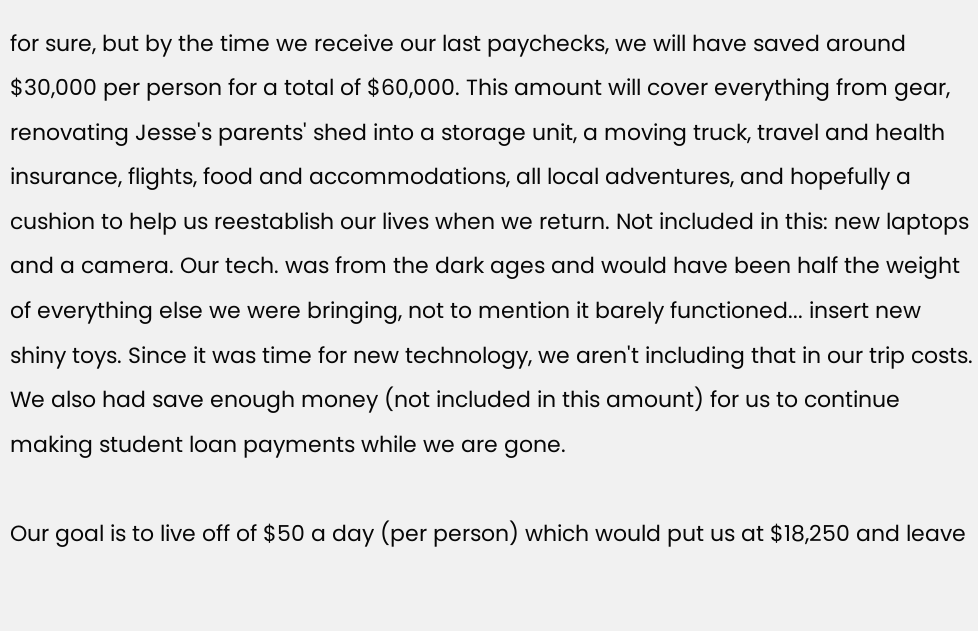for sure, but by the time we receive our last paychecks, we will have saved around $30,000 per person for a total of $60,000. This amount will cover everything from gear, renovating Jesse's parents' shed into a storage unit, a moving truck, travel and health insurance, flights, food and accommodations, all local adventures, and hopefully a cushion to help us reestablish our lives when we return. Not included in this: new laptops and a camera. Our tech. was from the dark ages and would have been half the weight of everything else we were bringing, not to mention it barely functioned... insert new shiny toys. Since it was time for new technology, we aren't including that in our trip costs. We also had save enough money (not included in this amount) for us to continue making student loan payments while we are gone.

Our goal is to live off of $50 a day (per person) which would put us at $18,250 and leave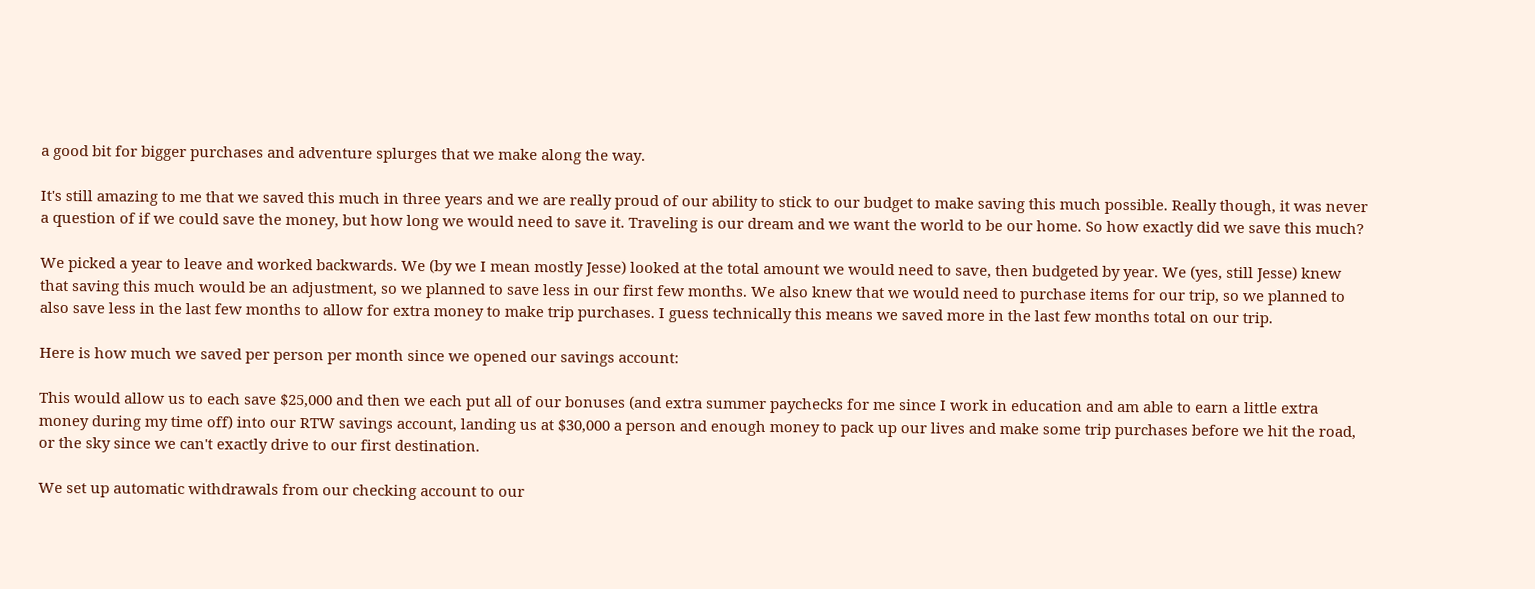a good bit for bigger purchases and adventure splurges that we make along the way.

It's still amazing to me that we saved this much in three years and we are really proud of our ability to stick to our budget to make saving this much possible. Really though, it was never a question of if we could save the money, but how long we would need to save it. Traveling is our dream and we want the world to be our home. So how exactly did we save this much?

We picked a year to leave and worked backwards. We (by we I mean mostly Jesse) looked at the total amount we would need to save, then budgeted by year. We (yes, still Jesse) knew that saving this much would be an adjustment, so we planned to save less in our first few months. We also knew that we would need to purchase items for our trip, so we planned to also save less in the last few months to allow for extra money to make trip purchases. I guess technically this means we saved more in the last few months total on our trip.

Here is how much we saved per person per month since we opened our savings account:

This would allow us to each save $25,000 and then we each put all of our bonuses (and extra summer paychecks for me since I work in education and am able to earn a little extra money during my time off) into our RTW savings account, landing us at $30,000 a person and enough money to pack up our lives and make some trip purchases before we hit the road, or the sky since we can't exactly drive to our first destination.

We set up automatic withdrawals from our checking account to our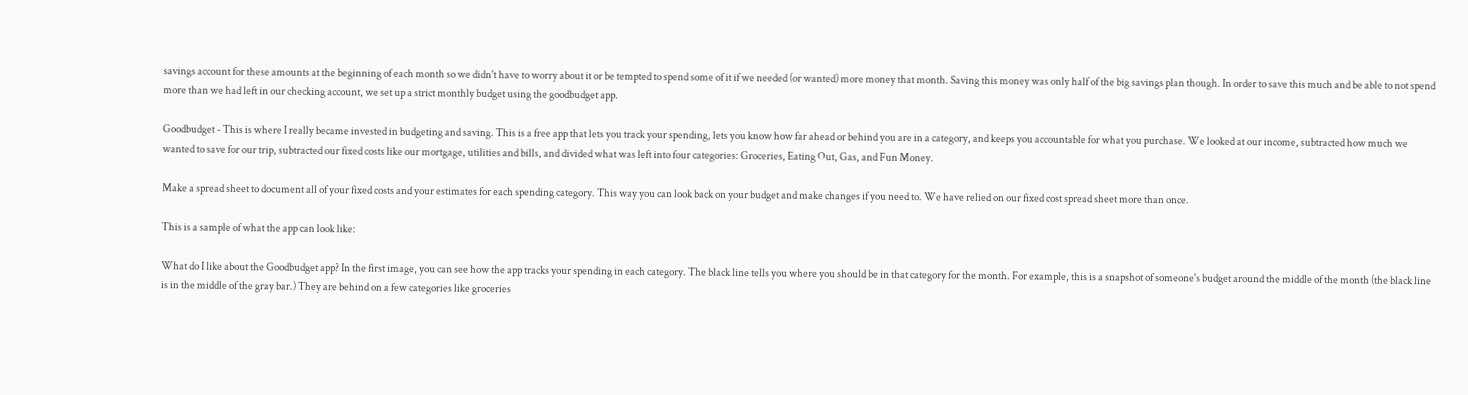savings account for these amounts at the beginning of each month so we didn't have to worry about it or be tempted to spend some of it if we needed (or wanted) more money that month. Saving this money was only half of the big savings plan though. In order to save this much and be able to not spend more than we had left in our checking account, we set up a strict monthly budget using the goodbudget app.

Goodbudget - This is where I really became invested in budgeting and saving. This is a free app that lets you track your spending, lets you know how far ahead or behind you are in a category, and keeps you accountable for what you purchase. We looked at our income, subtracted how much we wanted to save for our trip, subtracted our fixed costs like our mortgage, utilities and bills, and divided what was left into four categories: Groceries, Eating Out, Gas, and Fun Money.

Make a spread sheet to document all of your fixed costs and your estimates for each spending category. This way you can look back on your budget and make changes if you need to. We have relied on our fixed cost spread sheet more than once.

This is a sample of what the app can look like:

What do I like about the Goodbudget app? In the first image, you can see how the app tracks your spending in each category. The black line tells you where you should be in that category for the month. For example, this is a snapshot of someone's budget around the middle of the month (the black line is in the middle of the gray bar.) They are behind on a few categories like groceries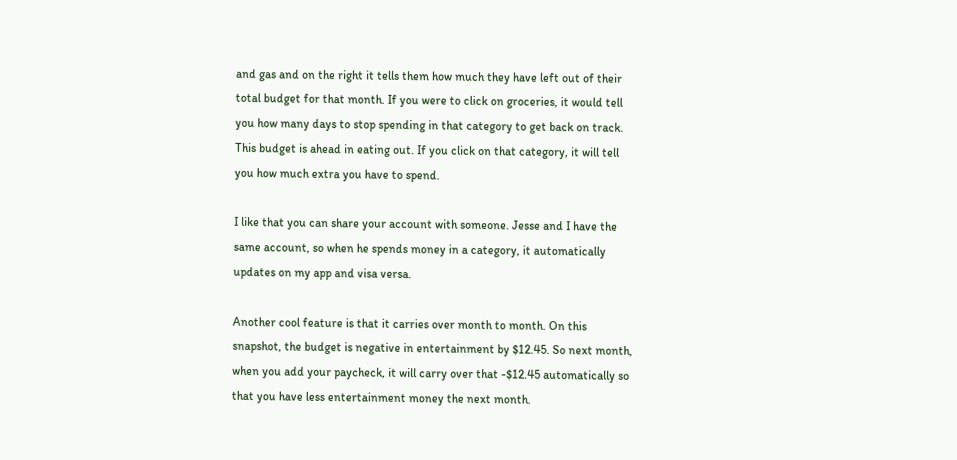and gas and on the right it tells them how much they have left out of their total budget for that month. If you were to click on groceries, it would tell you how many days to stop spending in that category to get back on track. This budget is ahead in eating out. If you click on that category, it will tell you how much extra you have to spend.

I like that you can share your account with someone. Jesse and I have the same account, so when he spends money in a category, it automatically updates on my app and visa versa.

Another cool feature is that it carries over month to month. On this snapshot, the budget is negative in entertainment by $12.45. So next month, when you add your paycheck, it will carry over that -$12.45 automatically so that you have less entertainment money the next month.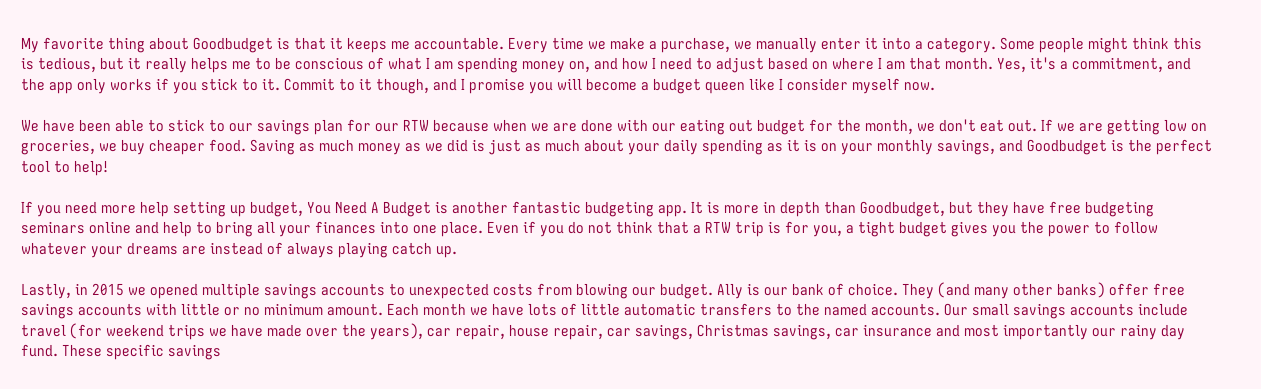My favorite thing about Goodbudget is that it keeps me accountable. Every time we make a purchase, we manually enter it into a category. Some people might think this is tedious, but it really helps me to be conscious of what I am spending money on, and how I need to adjust based on where I am that month. Yes, it's a commitment, and the app only works if you stick to it. Commit to it though, and I promise you will become a budget queen like I consider myself now.

We have been able to stick to our savings plan for our RTW because when we are done with our eating out budget for the month, we don't eat out. If we are getting low on groceries, we buy cheaper food. Saving as much money as we did is just as much about your daily spending as it is on your monthly savings, and Goodbudget is the perfect tool to help!

If you need more help setting up budget, You Need A Budget is another fantastic budgeting app. It is more in depth than Goodbudget, but they have free budgeting seminars online and help to bring all your finances into one place. Even if you do not think that a RTW trip is for you, a tight budget gives you the power to follow whatever your dreams are instead of always playing catch up.

Lastly, in 2015 we opened multiple savings accounts to unexpected costs from blowing our budget. Ally is our bank of choice. They (and many other banks) offer free savings accounts with little or no minimum amount. Each month we have lots of little automatic transfers to the named accounts. Our small savings accounts include travel (for weekend trips we have made over the years), car repair, house repair, car savings, Christmas savings, car insurance and most importantly our rainy day fund. These specific savings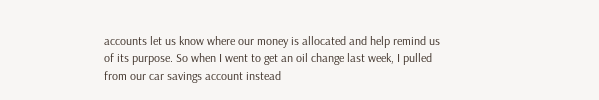accounts let us know where our money is allocated and help remind us of its purpose. So when I went to get an oil change last week, I pulled from our car savings account instead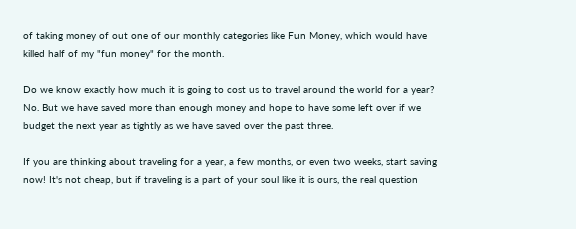of taking money of out one of our monthly categories like Fun Money, which would have killed half of my "fun money" for the month.

Do we know exactly how much it is going to cost us to travel around the world for a year? No. But we have saved more than enough money and hope to have some left over if we budget the next year as tightly as we have saved over the past three.

If you are thinking about traveling for a year, a few months, or even two weeks, start saving now! It's not cheap, but if traveling is a part of your soul like it is ours, the real question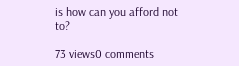is how can you afford not to?

73 views0 comments